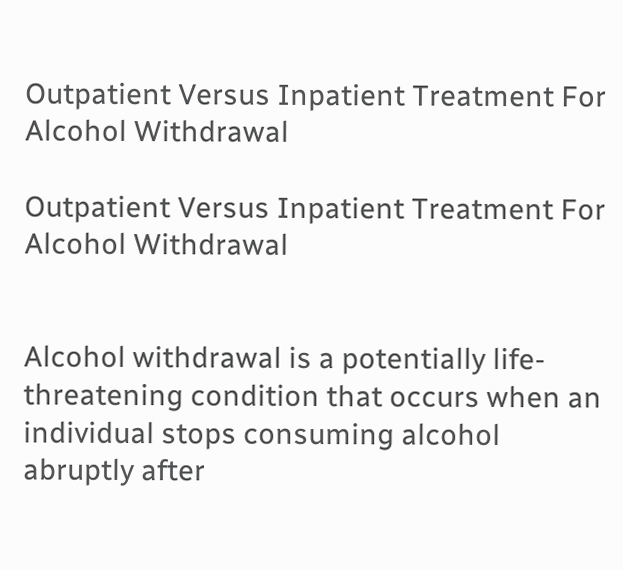Outpatient Versus Inpatient Treatment For Alcohol Withdrawal

Outpatient Versus Inpatient Treatment For Alcohol Withdrawal


Alcohol withdrawal is a potentially life-threatening condition that occurs when an individual stops consuming alcohol abruptly after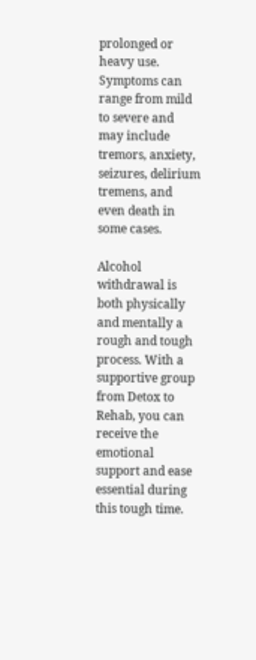prolonged or heavy use. Symptoms can range from mild to severe and may include tremors, anxiety, seizures, delirium tremens, and even death in some cases.

Alcohol withdrawal is both physically and mentally a rough and tough process. With a supportive group from Detox to Rehab, you can receive the emotional support and ease essential during this tough time.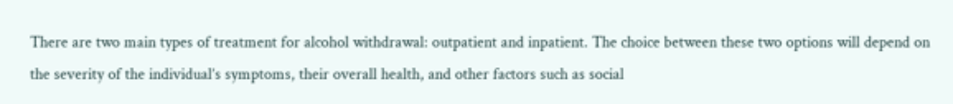There are two main types of treatment for alcohol withdrawal: outpatient and inpatient. The choice between these two options will depend on the severity of the individual’s symptoms, their overall health, and other factors such as social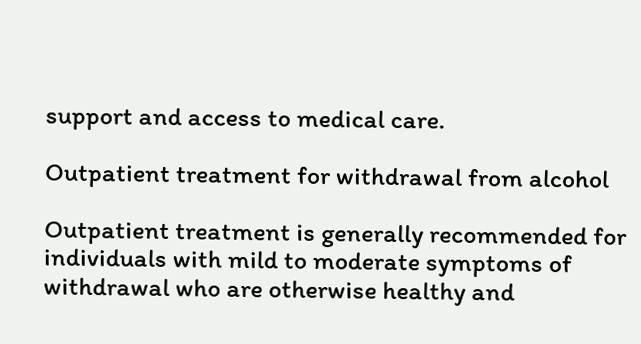support and access to medical care.

Outpatient treatment for withdrawal from alcohol

Outpatient treatment is generally recommended for individuals with mild to moderate symptoms of withdrawal who are otherwise healthy and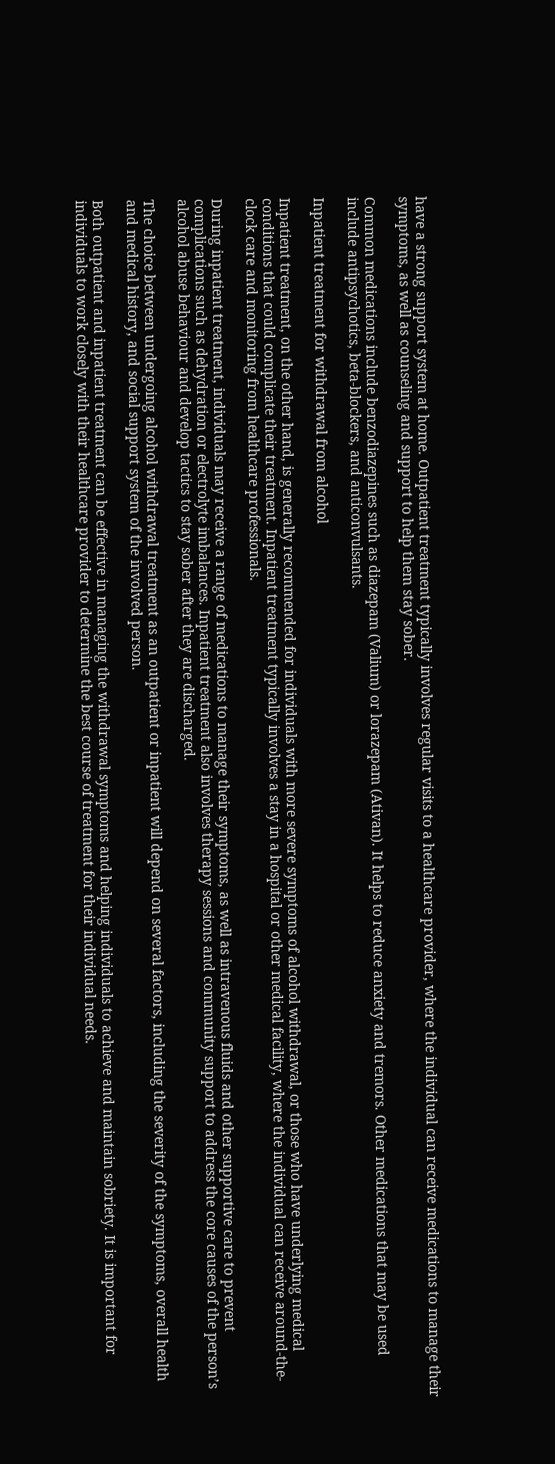have a strong support system at home. Outpatient treatment typically involves regular visits to a healthcare provider, where the individual can receive medications to manage their symptoms, as well as counseling and support to help them stay sober.

Common medications include benzodiazepines such as diazepam (Valium) or lorazepam (Ativan). It helps to reduce anxiety and tremors. Other medications that may be used include antipsychotics, beta-blockers, and anticonvulsants.

Inpatient treatment for withdrawal from alcohol

Inpatient treatment, on the other hand, is generally recommended for individuals with more severe symptoms of alcohol withdrawal, or those who have underlying medical conditions that could complicate their treatment. Inpatient treatment typically involves a stay in a hospital or other medical facility, where the individual can receive around-the-clock care and monitoring from healthcare professionals.

During inpatient treatment, individuals may receive a range of medications to manage their symptoms, as well as intravenous fluids and other supportive care to prevent complications such as dehydration or electrolyte imbalances. Inpatient treatment also involves therapy sessions and community support to address the core causes of the person’s alcohol abuse behaviour and develop tactics to stay sober after they are discharged.

The choice between undergoing alcohol withdrawal treatment as an outpatient or inpatient will depend on several factors, including the severity of the symptoms, overall health and medical history, and social support system of the involved person.

Both outpatient and inpatient treatment can be effective in managing the withdrawal symptoms and helping individuals to achieve and maintain sobriety. It is important for individuals to work closely with their healthcare provider to determine the best course of treatment for their individual needs.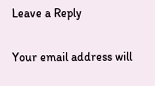Leave a Reply

Your email address will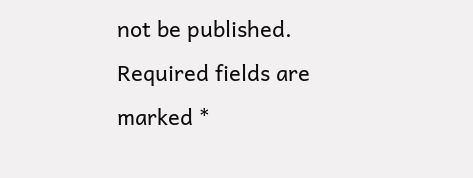not be published. Required fields are marked *